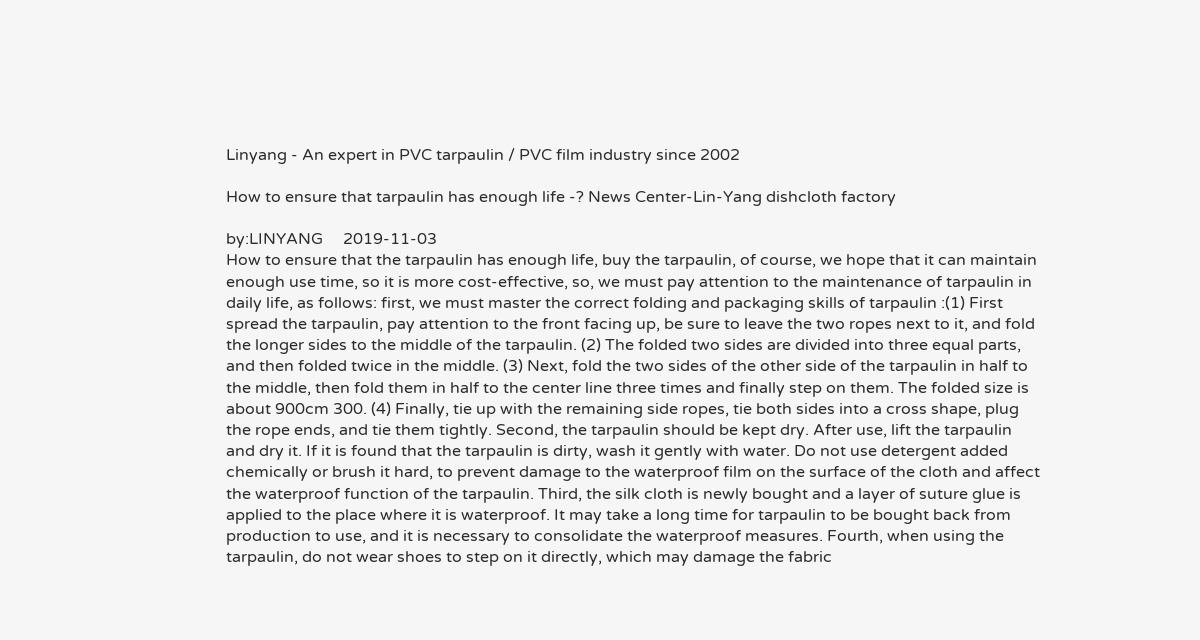Linyang - An expert in PVC tarpaulin / PVC film industry since 2002

How to ensure that tarpaulin has enough life -? News Center-Lin-Yang dishcloth factory

by:LINYANG     2019-11-03
How to ensure that the tarpaulin has enough life, buy the tarpaulin, of course, we hope that it can maintain enough use time, so it is more cost-effective, so, we must pay attention to the maintenance of tarpaulin in daily life, as follows: first, we must master the correct folding and packaging skills of tarpaulin :(1) First spread the tarpaulin, pay attention to the front facing up, be sure to leave the two ropes next to it, and fold the longer sides to the middle of the tarpaulin. (2) The folded two sides are divided into three equal parts, and then folded twice in the middle. (3) Next, fold the two sides of the other side of the tarpaulin in half to the middle, then fold them in half to the center line three times and finally step on them. The folded size is about 900cm 300. (4) Finally, tie up with the remaining side ropes, tie both sides into a cross shape, plug the rope ends, and tie them tightly. Second, the tarpaulin should be kept dry. After use, lift the tarpaulin and dry it. If it is found that the tarpaulin is dirty, wash it gently with water. Do not use detergent added chemically or brush it hard, to prevent damage to the waterproof film on the surface of the cloth and affect the waterproof function of the tarpaulin. Third, the silk cloth is newly bought and a layer of suture glue is applied to the place where it is waterproof. It may take a long time for tarpaulin to be bought back from production to use, and it is necessary to consolidate the waterproof measures. Fourth, when using the tarpaulin, do not wear shoes to step on it directly, which may damage the fabric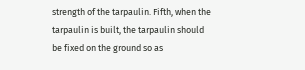strength of the tarpaulin. Fifth, when the tarpaulin is built, the tarpaulin should be fixed on the ground so as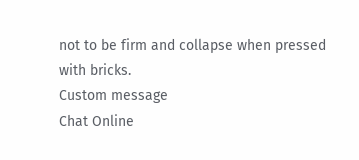not to be firm and collapse when pressed with bricks.
Custom message
Chat Online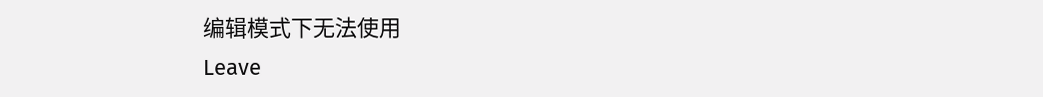编辑模式下无法使用
Leave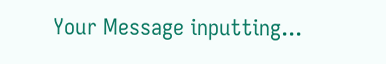Your Message inputting...